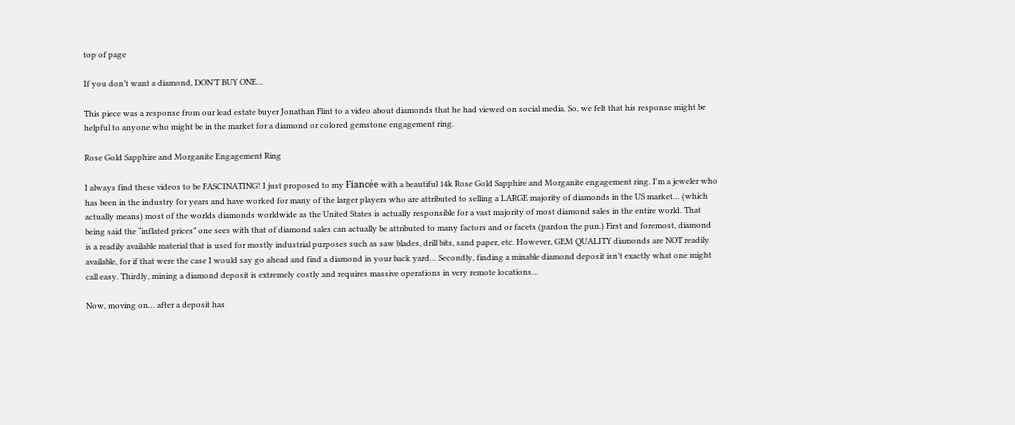top of page

If you don’t want a diamond, DON’T BUY ONE…

This piece was a response from our lead estate buyer Jonathan Flint to a video about diamonds that he had viewed on social media. So, we felt that his response might be helpful to anyone who might be in the market for a diamond or colored gemstone engagement ring.

Rose Gold Sapphire and Morganite Engagement Ring

I always find these videos to be FASCINATING! I just proposed to my Fiancée with a beautiful 14k Rose Gold Sapphire and Morganite engagement ring. I'm a jeweler who has been in the industry for years and have worked for many of the larger players who are attributed to selling a LARGE majority of diamonds in the US market… (which actually means) most of the worlds diamonds worldwide as the United States is actually responsible for a vast majority of most diamond sales in the entire world. That being said the “inflated prices” one sees with that of diamond sales can actually be attributed to many factors and or facets (pardon the pun.) First and foremost, diamond is a readily available material that is used for mostly industrial purposes such as saw blades, drill bits, sand paper, etc. However, GEM QUALITY diamonds are NOT readily available, for if that were the case I would say go ahead and find a diamond in your back yard… Secondly, finding a minable diamond deposit isn’t exactly what one might call easy. Thirdly, mining a diamond deposit is extremely costly and requires massive operations in very remote locations…

Now, moving on… after a deposit has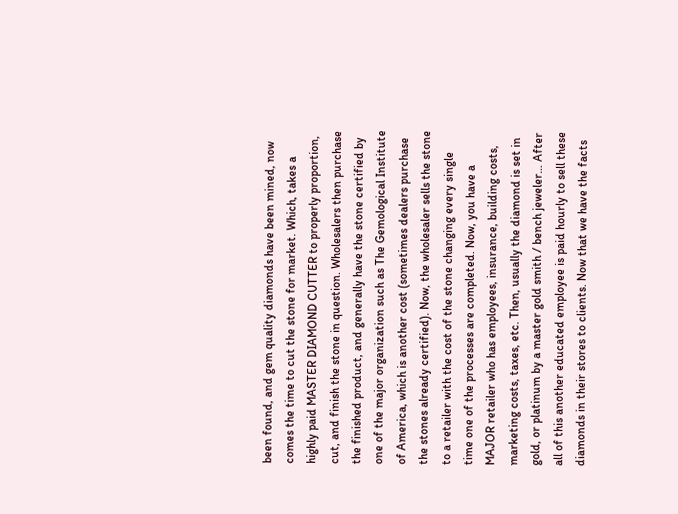been found, and gem quality diamonds have been mined, now comes the time to cut the stone for market. Which, takes a highly paid MASTER DIAMOND CUTTER to properly proportion, cut, and finish the stone in question. Wholesalers then purchase the finished product, and generally have the stone certified by one of the major organization such as The Gemological Institute of America, which is another cost (sometimes dealers purchase the stones already certified). Now, the wholesaler sells the stone to a retailer with the cost of the stone changing every single time one of the processes are completed. Now, you have a MAJOR retailer who has employees, insurance, building costs, marketing costs, taxes, etc. Then, usually the diamond is set in gold, or platinum by a master gold smith / bench jeweler… After all of this another educated employee is paid hourly to sell these diamonds in their stores to clients. Now that we have the facts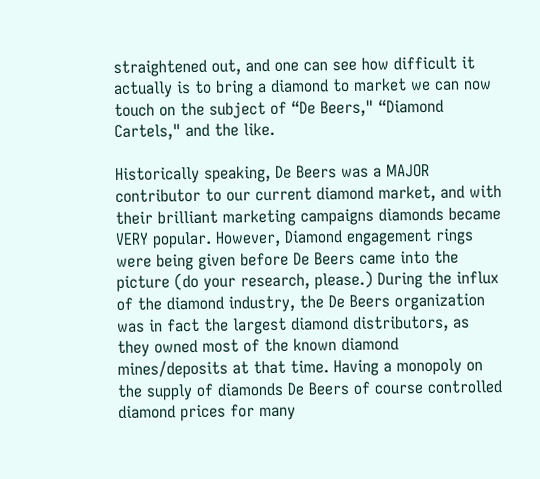straightened out, and one can see how difficult it actually is to bring a diamond to market we can now touch on the subject of “De Beers," “Diamond Cartels," and the like.

Historically speaking, De Beers was a MAJOR contributor to our current diamond market, and with their brilliant marketing campaigns diamonds became VERY popular. However, Diamond engagement rings were being given before De Beers came into the picture (do your research, please.) During the influx of the diamond industry, the De Beers organization was in fact the largest diamond distributors, as they owned most of the known diamond mines/deposits at that time. Having a monopoly on the supply of diamonds De Beers of course controlled diamond prices for many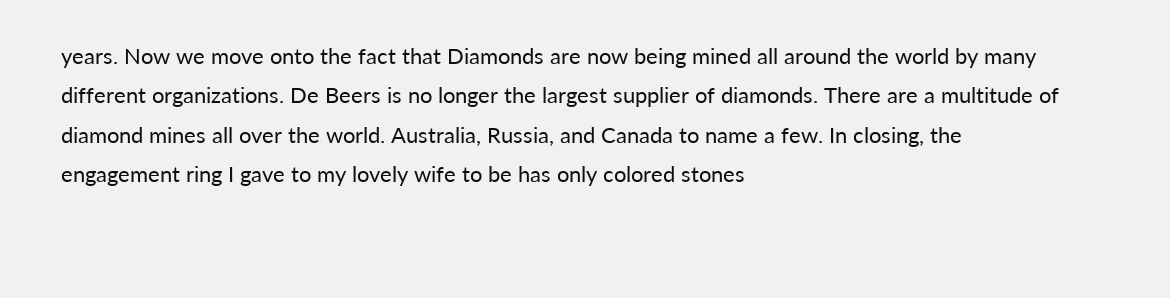years. Now we move onto the fact that Diamonds are now being mined all around the world by many different organizations. De Beers is no longer the largest supplier of diamonds. There are a multitude of diamond mines all over the world. Australia, Russia, and Canada to name a few. In closing, the engagement ring I gave to my lovely wife to be has only colored stones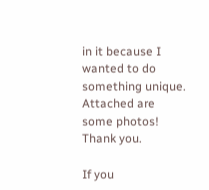in it because I wanted to do something unique. Attached are some photos! Thank you.

If you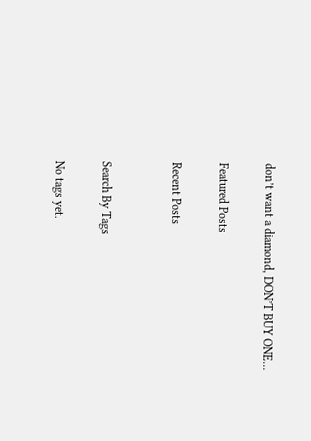don’t want a diamond, DON’T BUY ONE…

Featured Posts

Recent Posts


Search By Tags

No tags yet.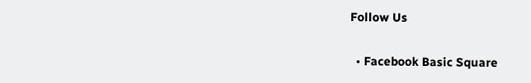Follow Us

  • Facebook Basic Square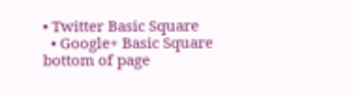• Twitter Basic Square
  • Google+ Basic Square
bottom of page